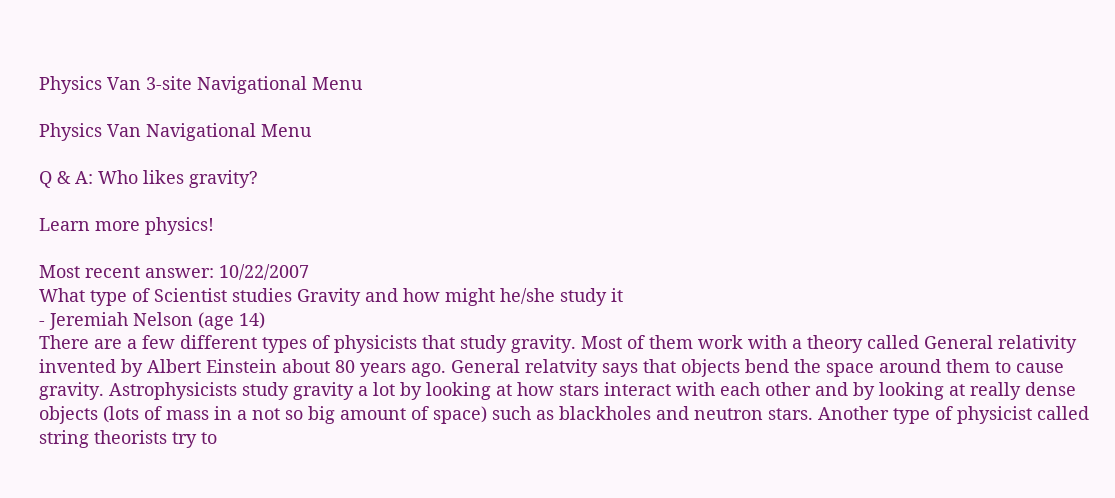Physics Van 3-site Navigational Menu

Physics Van Navigational Menu

Q & A: Who likes gravity?

Learn more physics!

Most recent answer: 10/22/2007
What type of Scientist studies Gravity and how might he/she study it
- Jeremiah Nelson (age 14)
There are a few different types of physicists that study gravity. Most of them work with a theory called General relativity invented by Albert Einstein about 80 years ago. General relatvity says that objects bend the space around them to cause gravity. Astrophysicists study gravity a lot by looking at how stars interact with each other and by looking at really dense objects (lots of mass in a not so big amount of space) such as blackholes and neutron stars. Another type of physicist called string theorists try to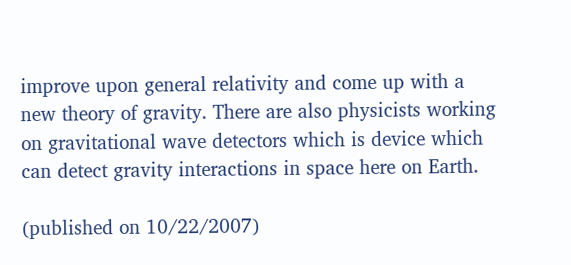improve upon general relativity and come up with a new theory of gravity. There are also physicists working on gravitational wave detectors which is device which can detect gravity interactions in space here on Earth.

(published on 10/22/2007)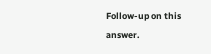Follow-up on this answer.